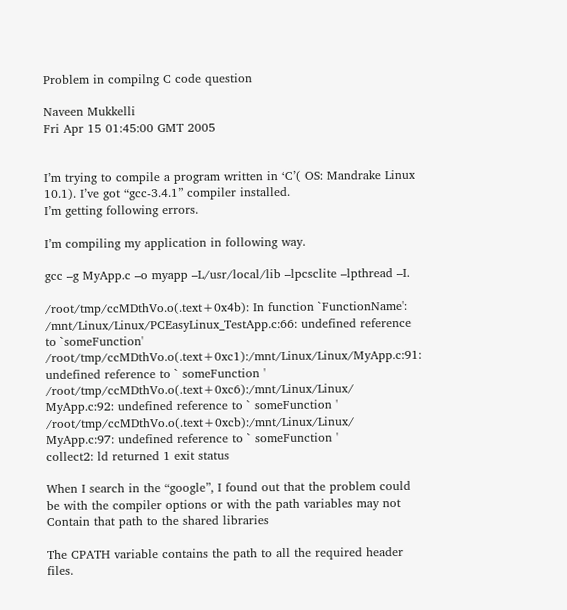Problem in compilng C code question

Naveen Mukkelli
Fri Apr 15 01:45:00 GMT 2005


I’m trying to compile a program written in ‘C’( OS: Mandrake Linux 10.1). I’ve got “gcc-3.4.1” compiler installed.
I’m getting following errors.

I’m compiling my application in following way.

gcc –g MyApp.c –o myapp –L/usr/local/lib –lpcsclite –lpthread –I.

/root/tmp/ccMDthVo.o(.text+0x4b): In function `FunctionName':
/mnt/Linux/Linux/PCEasyLinux_TestApp.c:66: undefined reference to `someFunction'
/root/tmp/ccMDthVo.o(.text+0xc1):/mnt/Linux/Linux/MyApp.c:91: undefined reference to ` someFunction '
/root/tmp/ccMDthVo.o(.text+0xc6):/mnt/Linux/Linux/ MyApp.c:92: undefined reference to ` someFunction '
/root/tmp/ccMDthVo.o(.text+0xcb):/mnt/Linux/Linux/ MyApp.c:97: undefined reference to ` someFunction '
collect2: ld returned 1 exit status

When I search in the “google”, I found out that the problem could be with the compiler options or with the path variables may not
Contain that path to the shared libraries

The CPATH variable contains the path to all the required header files.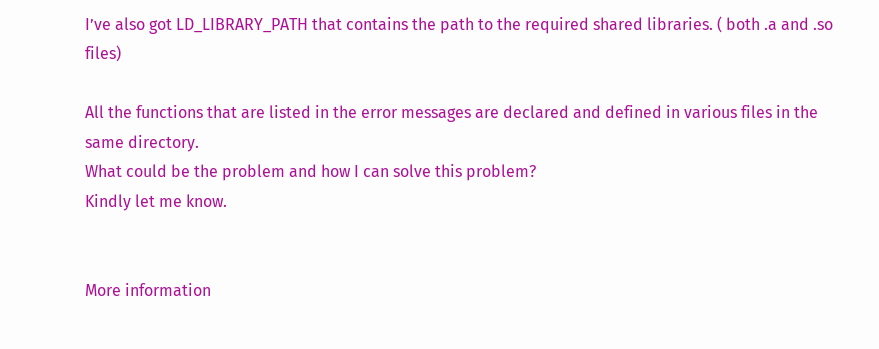I’ve also got LD_LIBRARY_PATH that contains the path to the required shared libraries. ( both .a and .so files)

All the functions that are listed in the error messages are declared and defined in various files in the same directory.
What could be the problem and how I can solve this problem?
Kindly let me know.


More information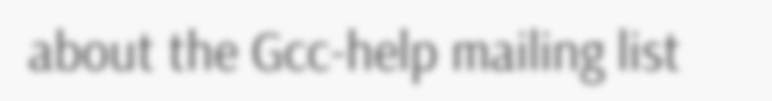about the Gcc-help mailing list